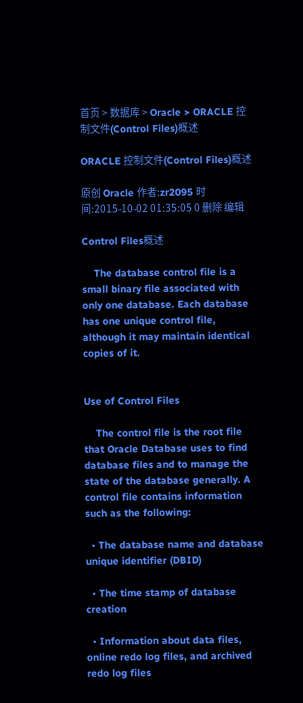首页 > 数据库 > Oracle > ORACLE 控制文件(Control Files)概述

ORACLE 控制文件(Control Files)概述

原创 Oracle 作者:zr2095 时间:2015-10-02 01:35:05 0 删除 编辑

Control Files概述

    The database control file is a small binary file associated with only one database. Each database has one unique control file, although it may maintain identical copies of it.


Use of Control Files

    The control file is the root file that Oracle Database uses to find database files and to manage the state of the database generally. A control file contains information such as the following:

  • The database name and database unique identifier (DBID)

  • The time stamp of database creation

  • Information about data files, online redo log files, and archived redo log files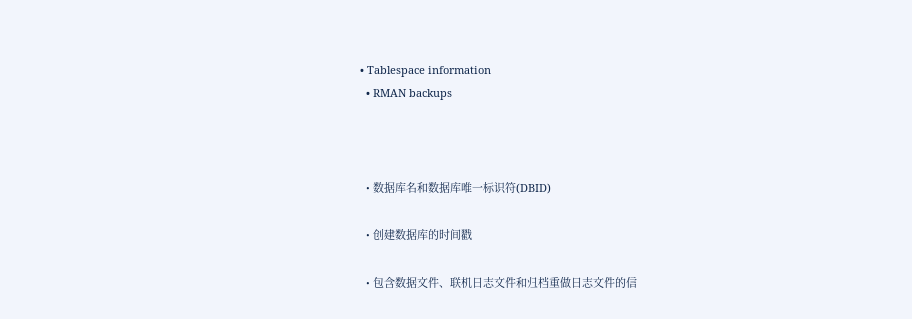• Tablespace information
  • RMAN backups



  • 数据库名和数据库唯一标识符(DBID)

  • 创建数据库的时间戳

  • 包含数据文件、联机日志文件和归档重做日志文件的信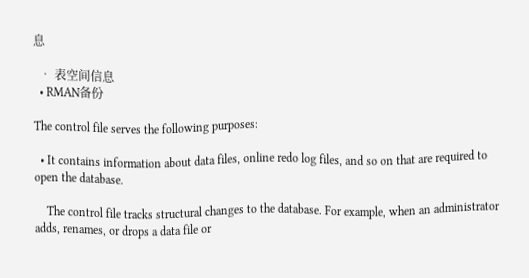息

  • 表空间信息
  • RMAN备份

The control file serves the following purposes:

  • It contains information about data files, online redo log files, and so on that are required to open the database.

    The control file tracks structural changes to the database. For example, when an administrator adds, renames, or drops a data file or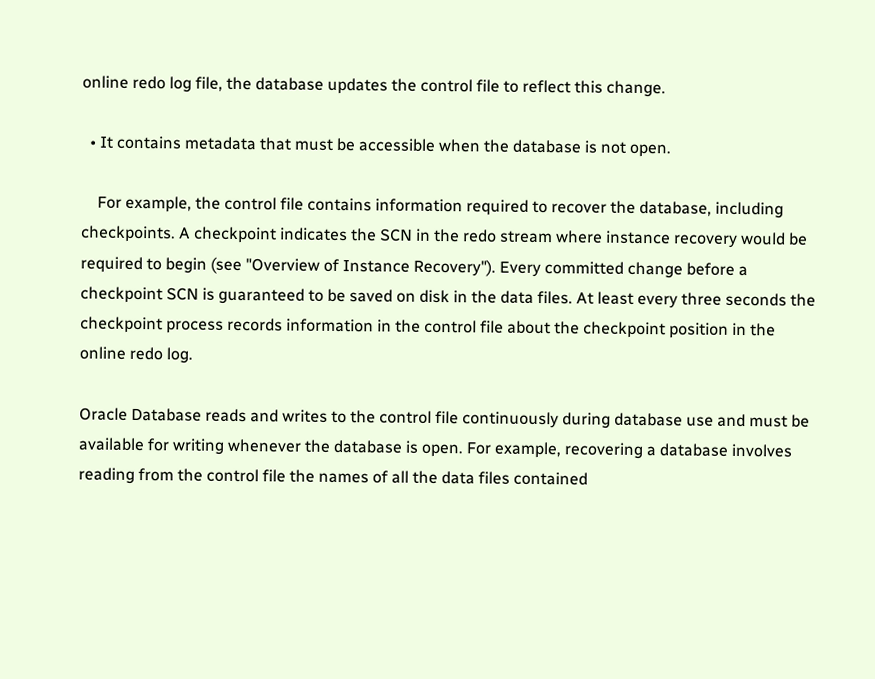online redo log file, the database updates the control file to reflect this change.

  • It contains metadata that must be accessible when the database is not open.

    For example, the control file contains information required to recover the database, including checkpoints. A checkpoint indicates the SCN in the redo stream where instance recovery would be required to begin (see "Overview of Instance Recovery"). Every committed change before a checkpoint SCN is guaranteed to be saved on disk in the data files. At least every three seconds the checkpoint process records information in the control file about the checkpoint position in the online redo log.

Oracle Database reads and writes to the control file continuously during database use and must be available for writing whenever the database is open. For example, recovering a database involves reading from the control file the names of all the data files contained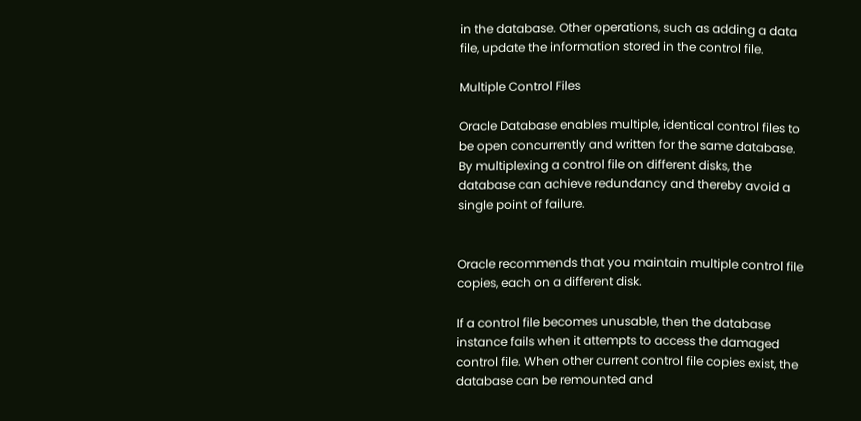in the database. Other operations, such as adding a data file, update the information stored in the control file.

Multiple Control Files

Oracle Database enables multiple, identical control files to be open concurrently and written for the same database. By multiplexing a control file on different disks, the database can achieve redundancy and thereby avoid a single point of failure.


Oracle recommends that you maintain multiple control file copies, each on a different disk.

If a control file becomes unusable, then the database instance fails when it attempts to access the damaged control file. When other current control file copies exist, the database can be remounted and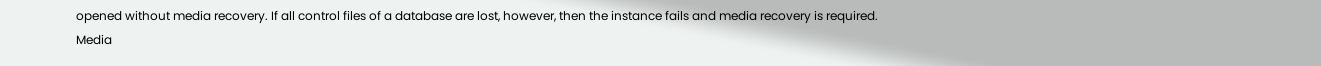opened without media recovery. If all control files of a database are lost, however, then the instance fails and media recovery is required. Media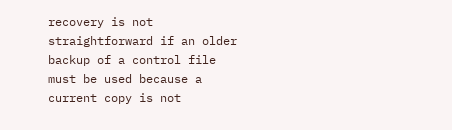recovery is not straightforward if an older backup of a control file must be used because a current copy is not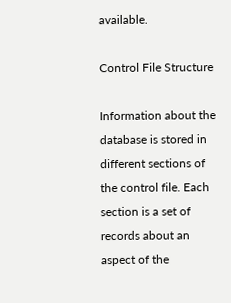available.

Control File Structure

Information about the database is stored in different sections of the control file. Each section is a set of records about an aspect of the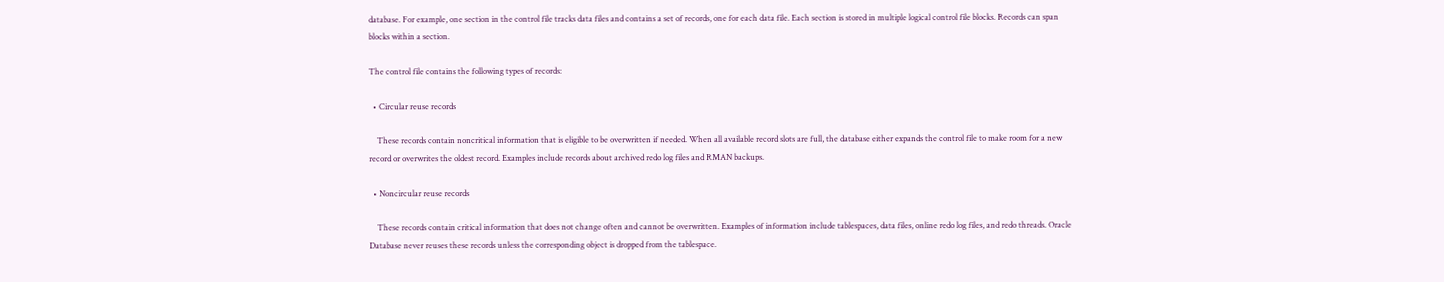database. For example, one section in the control file tracks data files and contains a set of records, one for each data file. Each section is stored in multiple logical control file blocks. Records can span blocks within a section.

The control file contains the following types of records:

  • Circular reuse records

    These records contain noncritical information that is eligible to be overwritten if needed. When all available record slots are full, the database either expands the control file to make room for a new record or overwrites the oldest record. Examples include records about archived redo log files and RMAN backups.

  • Noncircular reuse records

    These records contain critical information that does not change often and cannot be overwritten. Examples of information include tablespaces, data files, online redo log files, and redo threads. Oracle Database never reuses these records unless the corresponding object is dropped from the tablespace.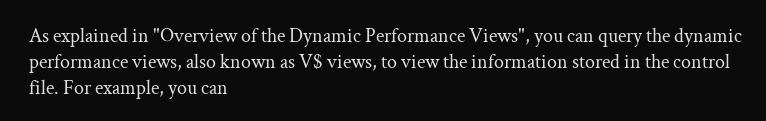As explained in "Overview of the Dynamic Performance Views", you can query the dynamic performance views, also known as V$ views, to view the information stored in the control file. For example, you can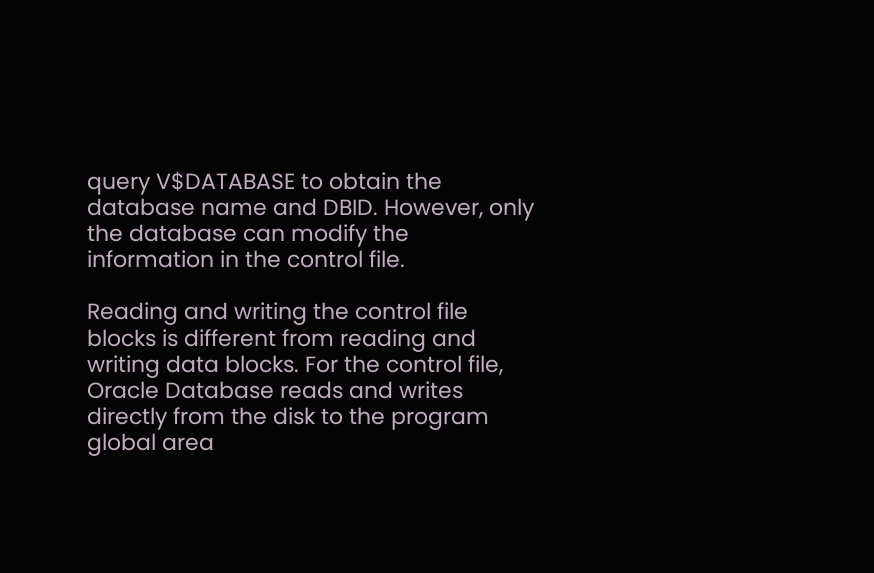query V$DATABASE to obtain the database name and DBID. However, only the database can modify the information in the control file.

Reading and writing the control file blocks is different from reading and writing data blocks. For the control file, Oracle Database reads and writes directly from the disk to the program global area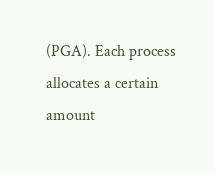(PGA). Each process allocates a certain amount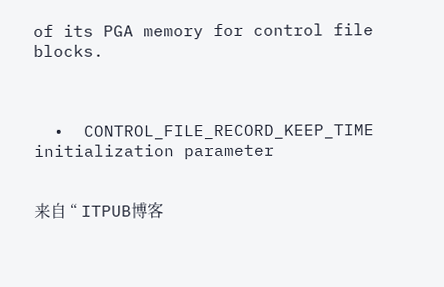of its PGA memory for control file blocks.



  •  CONTROL_FILE_RECORD_KEEP_TIME initialization parameter


来自 “ ITPUB博客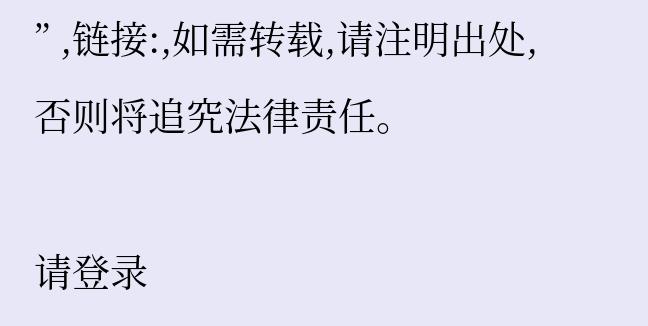” ,链接:,如需转载,请注明出处,否则将追究法律责任。

请登录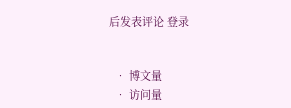后发表评论 登录


  • 博文量
  • 访问量